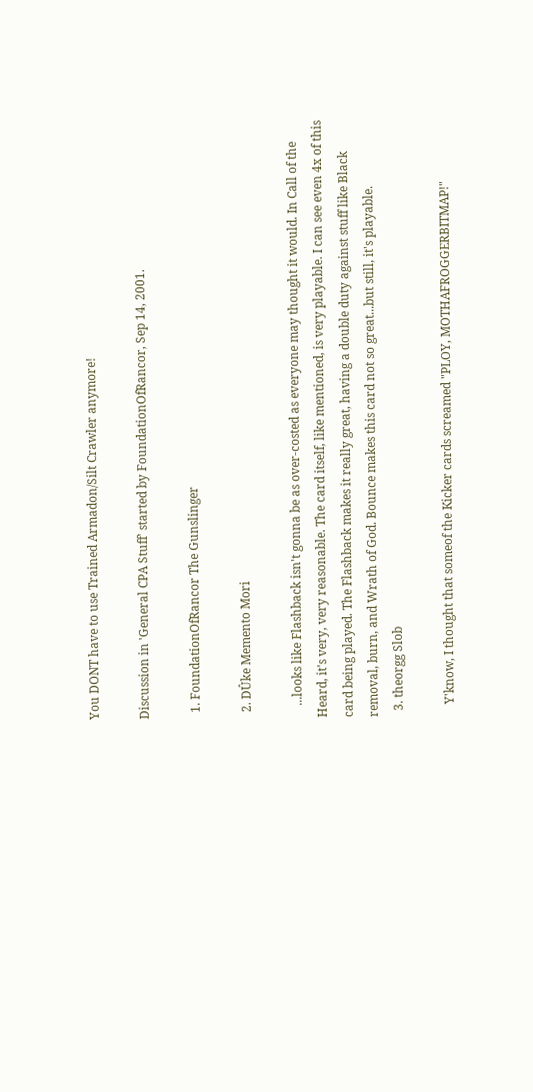You DONT have to use Trained Armadon/Silt Crawler anymore!

Discussion in 'General CPA Stuff' started by FoundationOfRancor, Sep 14, 2001.

  1. FoundationOfRancor The Gunslinger

  2. DÛke Memento Mori

    ...looks like Flashback isn't gonna be as over-costed as everyone may thought it would. In Call of the Heard, it's very, very reasonable. The card itself, like mentioned, is very playable. I can see even 4x of this card being played. The Flashback makes it really great, having a double duty against stuff like Black removal, burn, and Wrath of God. Bounce makes this card not so great...but still, it's playable.
  3. theorgg Slob

    Y'know, I thought that someof the Kicker cards screamed "PLOY, MOTHAFROGGERBITMAP!"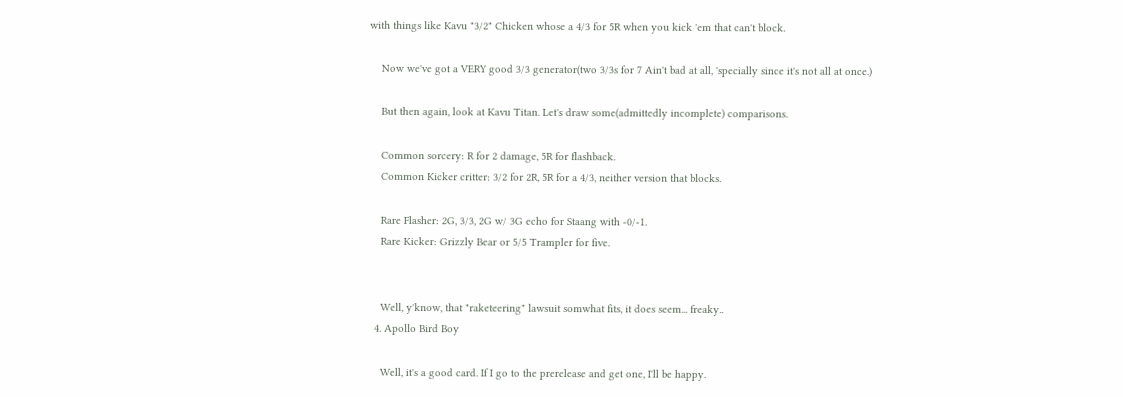with things like Kavu "3/2" Chicken whose a 4/3 for 5R when you kick 'em that can't block.

    Now we've got a VERY good 3/3 generator(two 3/3s for 7 Ain't bad at all, 'specially since it's not all at once.)

    But then again, look at Kavu Titan. Let's draw some(admittedly incomplete) comparisons.

    Common sorcery: R for 2 damage, 5R for flashback.
    Common Kicker critter: 3/2 for 2R, 5R for a 4/3, neither version that blocks.

    Rare Flasher: 2G, 3/3, 2G w/ 3G echo for Staang with -0/-1.
    Rare Kicker: Grizzly Bear or 5/5 Trampler for five.


    Well, y'know, that "raketeering" lawsuit somwhat fits, it does seem... freaky..
  4. Apollo Bird Boy

    Well, it's a good card. If I go to the prerelease and get one, I'll be happy.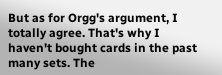But as for Orgg's argument, I totally agree. That's why I haven't bought cards in the past many sets. The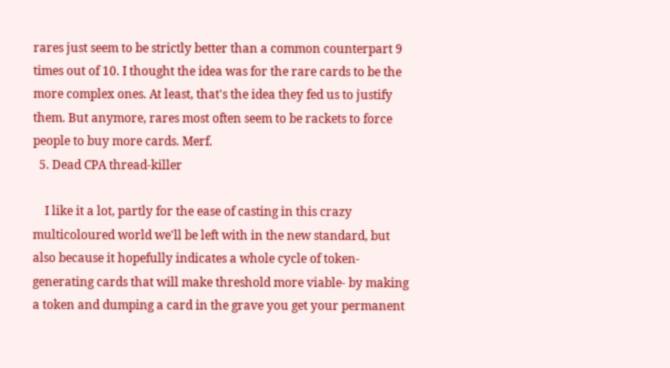rares just seem to be strictly better than a common counterpart 9 times out of 10. I thought the idea was for the rare cards to be the more complex ones. At least, that's the idea they fed us to justify them. But anymore, rares most often seem to be rackets to force people to buy more cards. Merf.
  5. Dead CPA thread-killer

    I like it a lot, partly for the ease of casting in this crazy multicoloured world we'll be left with in the new standard, but also because it hopefully indicates a whole cycle of token-generating cards that will make threshold more viable- by making a token and dumping a card in the grave you get your permanent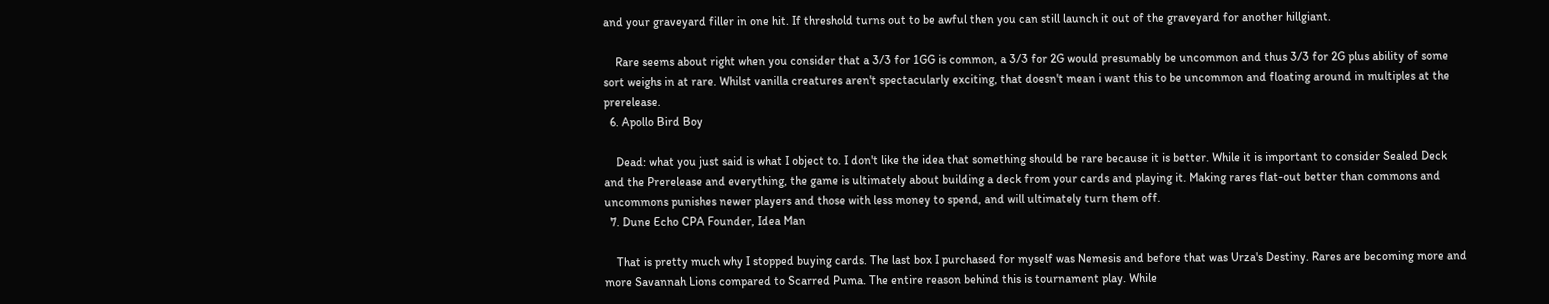and your graveyard filler in one hit. If threshold turns out to be awful then you can still launch it out of the graveyard for another hillgiant.

    Rare seems about right when you consider that a 3/3 for 1GG is common, a 3/3 for 2G would presumably be uncommon and thus 3/3 for 2G plus ability of some sort weighs in at rare. Whilst vanilla creatures aren't spectacularly exciting, that doesn't mean i want this to be uncommon and floating around in multiples at the prerelease.
  6. Apollo Bird Boy

    Dead: what you just said is what I object to. I don't like the idea that something should be rare because it is better. While it is important to consider Sealed Deck and the Prerelease and everything, the game is ultimately about building a deck from your cards and playing it. Making rares flat-out better than commons and uncommons punishes newer players and those with less money to spend, and will ultimately turn them off.
  7. Dune Echo CPA Founder, Idea Man

    That is pretty much why I stopped buying cards. The last box I purchased for myself was Nemesis and before that was Urza's Destiny. Rares are becoming more and more Savannah Lions compared to Scarred Puma. The entire reason behind this is tournament play. While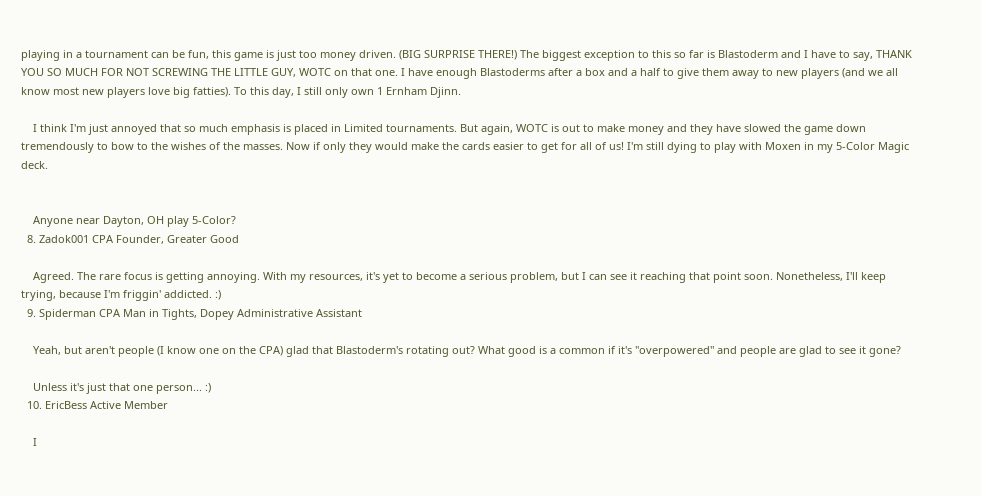playing in a tournament can be fun, this game is just too money driven. (BIG SURPRISE THERE!) The biggest exception to this so far is Blastoderm and I have to say, THANK YOU SO MUCH FOR NOT SCREWING THE LITTLE GUY, WOTC on that one. I have enough Blastoderms after a box and a half to give them away to new players (and we all know most new players love big fatties). To this day, I still only own 1 Ernham Djinn.

    I think I'm just annoyed that so much emphasis is placed in Limited tournaments. But again, WOTC is out to make money and they have slowed the game down tremendously to bow to the wishes of the masses. Now if only they would make the cards easier to get for all of us! I'm still dying to play with Moxen in my 5-Color Magic deck.


    Anyone near Dayton, OH play 5-Color?
  8. Zadok001 CPA Founder, Greater Good

    Agreed. The rare focus is getting annoying. With my resources, it's yet to become a serious problem, but I can see it reaching that point soon. Nonetheless, I'll keep trying, because I'm friggin' addicted. :)
  9. Spiderman CPA Man in Tights, Dopey Administrative Assistant

    Yeah, but aren't people (I know one on the CPA) glad that Blastoderm's rotating out? What good is a common if it's "overpowered" and people are glad to see it gone?

    Unless it's just that one person... :)
  10. EricBess Active Member

    I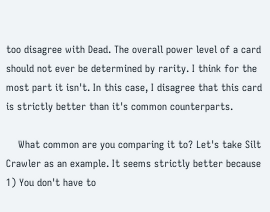too disagree with Dead. The overall power level of a card should not ever be determined by rarity. I think for the most part it isn't. In this case, I disagree that this card is strictly better than it's common counterparts.

    What common are you comparing it to? Let's take Silt Crawler as an example. It seems strictly better because 1) You don't have to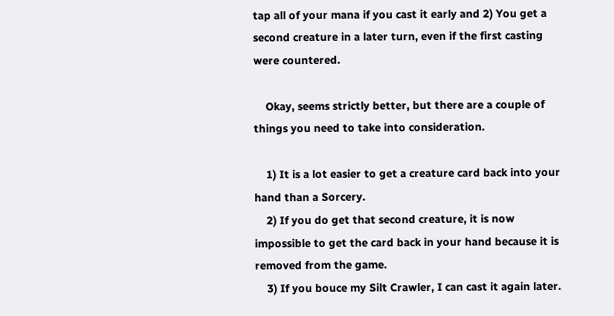tap all of your mana if you cast it early and 2) You get a second creature in a later turn, even if the first casting were countered.

    Okay, seems strictly better, but there are a couple of things you need to take into consideration.

    1) It is a lot easier to get a creature card back into your hand than a Sorcery.
    2) If you do get that second creature, it is now impossible to get the card back in your hand because it is removed from the game.
    3) If you bouce my Silt Crawler, I can cast it again later.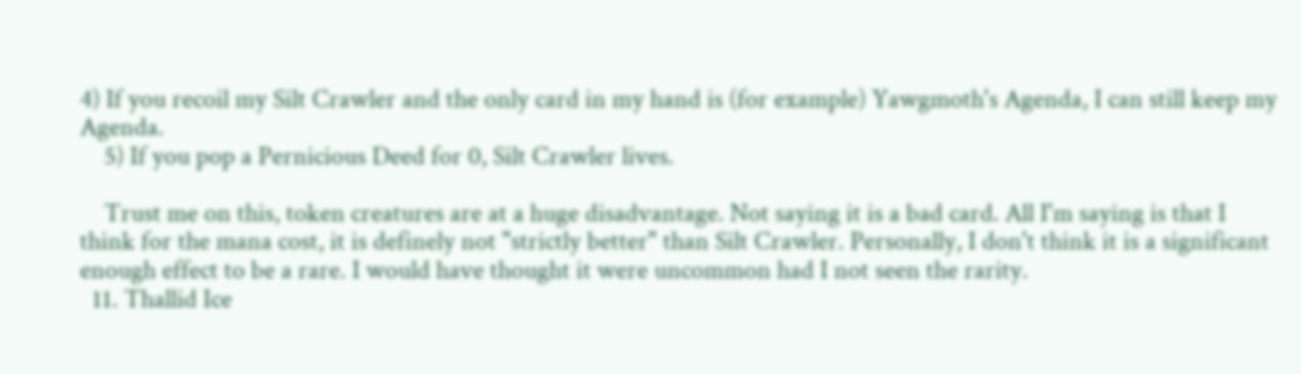4) If you recoil my Silt Crawler and the only card in my hand is (for example) Yawgmoth's Agenda, I can still keep my Agenda.
    5) If you pop a Pernicious Deed for 0, Silt Crawler lives.

    Trust me on this, token creatures are at a huge disadvantage. Not saying it is a bad card. All I'm saying is that I think for the mana cost, it is definely not "strictly better" than Silt Crawler. Personally, I don't think it is a significant enough effect to be a rare. I would have thought it were uncommon had I not seen the rarity.
  11. Thallid Ice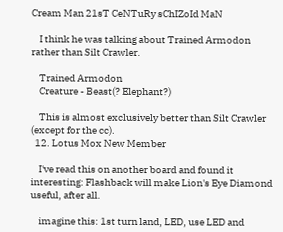Cream Man 21sT CeNTuRy sChIZoId MaN

    I think he was talking about Trained Armodon rather than Silt Crawler.

    Trained Armodon
    Creature - Beast(? Elephant?)

    This is almost exclusively better than Silt Crawler (except for the cc).
  12. Lotus Mox New Member

    I've read this on another board and found it interesting: Flashback will make Lion's Eye Diamond useful, after all.

    imagine this: 1st turn land, LED, use LED and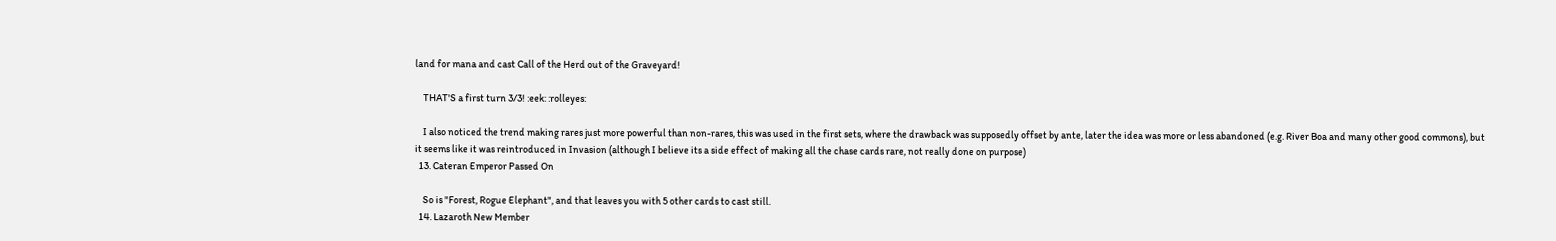land for mana and cast Call of the Herd out of the Graveyard!

    THAT'S a first turn 3/3! :eek: :rolleyes:

    I also noticed the trend making rares just more powerful than non-rares, this was used in the first sets, where the drawback was supposedly offset by ante, later the idea was more or less abandoned (e.g. River Boa and many other good commons), but it seems like it was reintroduced in Invasion (although I believe its a side effect of making all the chase cards rare, not really done on purpose)
  13. Cateran Emperor Passed On

    So is "Forest, Rogue Elephant", and that leaves you with 5 other cards to cast still.
  14. Lazaroth New Member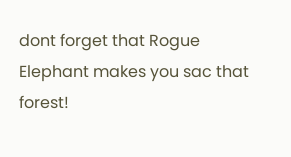dont forget that Rogue Elephant makes you sac that forest!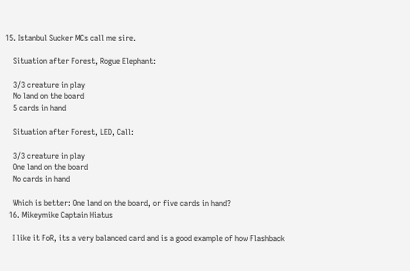15. Istanbul Sucker MCs call me sire.

    Situation after Forest, Rogue Elephant:

    3/3 creature in play
    No land on the board
    5 cards in hand

    Situation after Forest, LED, Call:

    3/3 creature in play
    One land on the board
    No cards in hand

    Which is better: One land on the board, or five cards in hand?
  16. Mikeymike Captain Hiatus

    I like it FoR, its a very balanced card and is a good example of how Flashback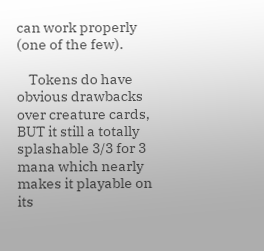can work properly (one of the few).

    Tokens do have obvious drawbacks over creature cards, BUT it still a totally splashable 3/3 for 3 mana which nearly makes it playable on its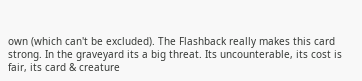own (which can't be excluded). The Flashback really makes this card strong. In the graveyard its a big threat. Its uncounterable, its cost is fair, its card & creature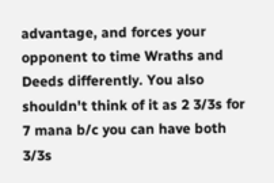advantage, and forces your opponent to time Wraths and Deeds differently. You also shouldn't think of it as 2 3/3s for 7 mana b/c you can have both 3/3s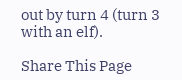out by turn 4 (turn 3 with an elf).

Share This Page